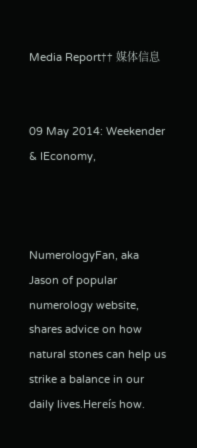Media Report†† 媒体信息


09 May 2014: Weekender & IEconomy,



NumerologyFan, aka Jason of popular numerology website, shares advice on how natural stones can help us strike a balance in our daily lives.Hereís how.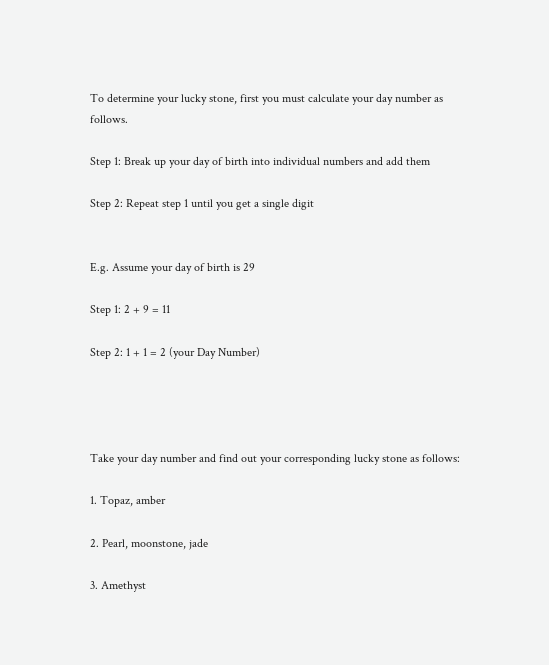To determine your lucky stone, first you must calculate your day number as follows.

Step 1: Break up your day of birth into individual numbers and add them

Step 2: Repeat step 1 until you get a single digit


E.g. Assume your day of birth is 29

Step 1: 2 + 9 = 11

Step 2: 1 + 1 = 2 (your Day Number)




Take your day number and find out your corresponding lucky stone as follows:

1. Topaz, amber

2. Pearl, moonstone, jade

3. Amethyst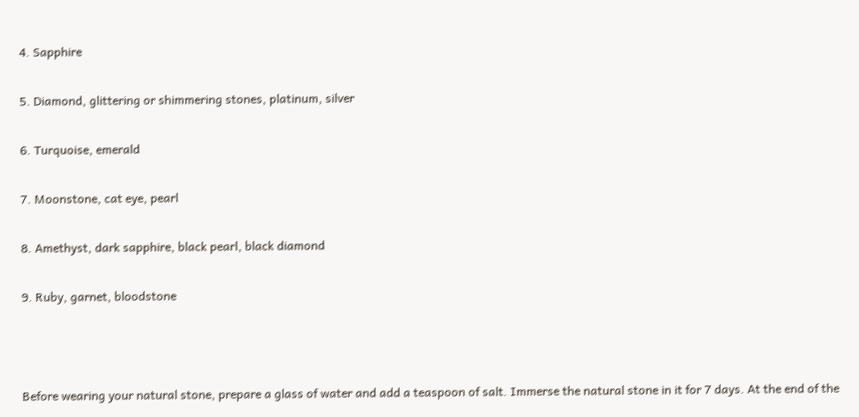4. Sapphire

5. Diamond, glittering or shimmering stones, platinum, silver

6. Turquoise, emerald

7. Moonstone, cat eye, pearl

8. Amethyst, dark sapphire, black pearl, black diamond

9. Ruby, garnet, bloodstone



Before wearing your natural stone, prepare a glass of water and add a teaspoon of salt. Immerse the natural stone in it for 7 days. At the end of the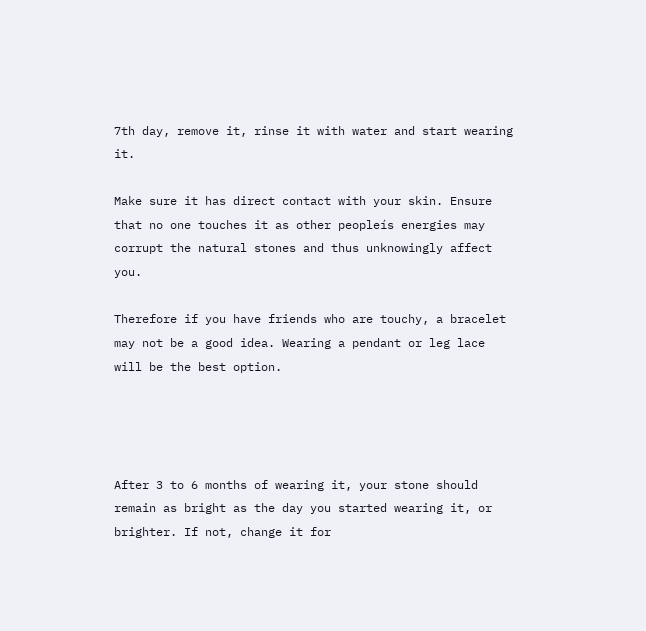7th day, remove it, rinse it with water and start wearing it.

Make sure it has direct contact with your skin. Ensure that no one touches it as other peopleís energies may corrupt the natural stones and thus unknowingly affect you.

Therefore if you have friends who are touchy, a bracelet may not be a good idea. Wearing a pendant or leg lace will be the best option.




After 3 to 6 months of wearing it, your stone should remain as bright as the day you started wearing it, or brighter. If not, change it for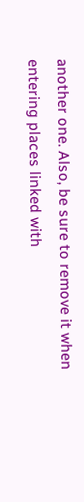another one. Also, be sure to remove it when entering places linked with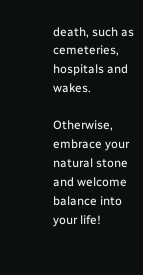death, such as cemeteries, hospitals and wakes.

Otherwise, embrace your natural stone and welcome balance into your life!